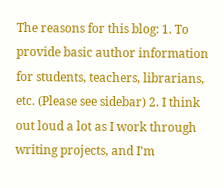The reasons for this blog: 1. To provide basic author information for students, teachers, librarians, etc. (Please see sidebar) 2. I think out loud a lot as I work through writing projects, and I'm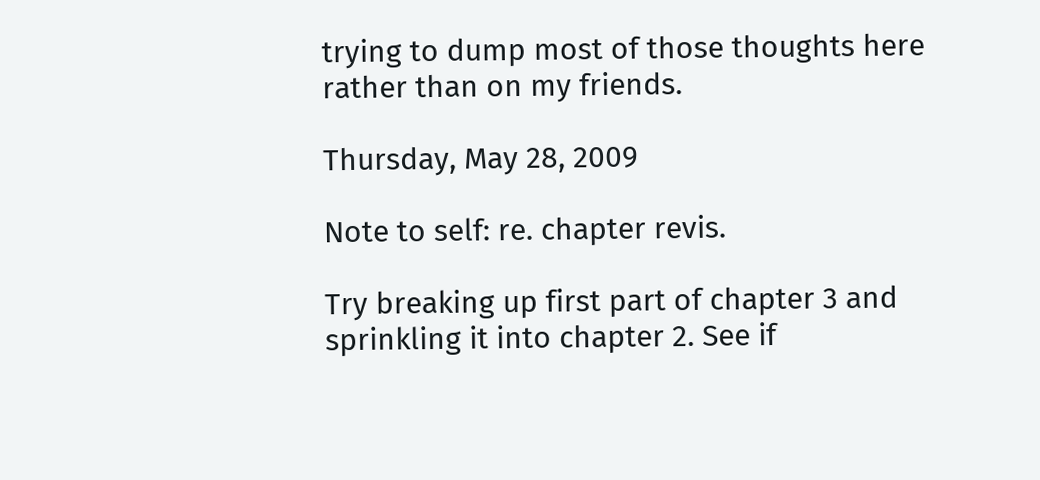trying to dump most of those thoughts here rather than on my friends.

Thursday, May 28, 2009

Note to self: re. chapter revis.

Try breaking up first part of chapter 3 and sprinkling it into chapter 2. See if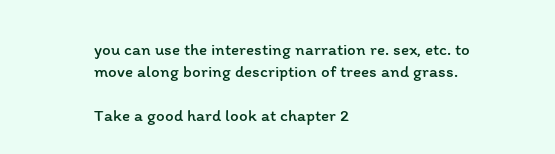you can use the interesting narration re. sex, etc. to move along boring description of trees and grass.

Take a good hard look at chapter 2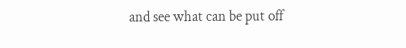and see what can be put off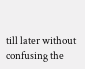till later without confusing the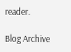reader.

Blog Archive